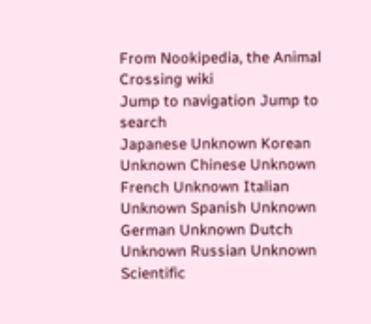From Nookipedia, the Animal Crossing wiki
Jump to navigation Jump to search
Japanese Unknown Korean Unknown Chinese Unknown
French Unknown Italian Unknown Spanish Unknown
German Unknown Dutch Unknown Russian Unknown
Scientific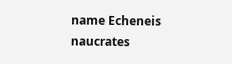name Echeneis naucrates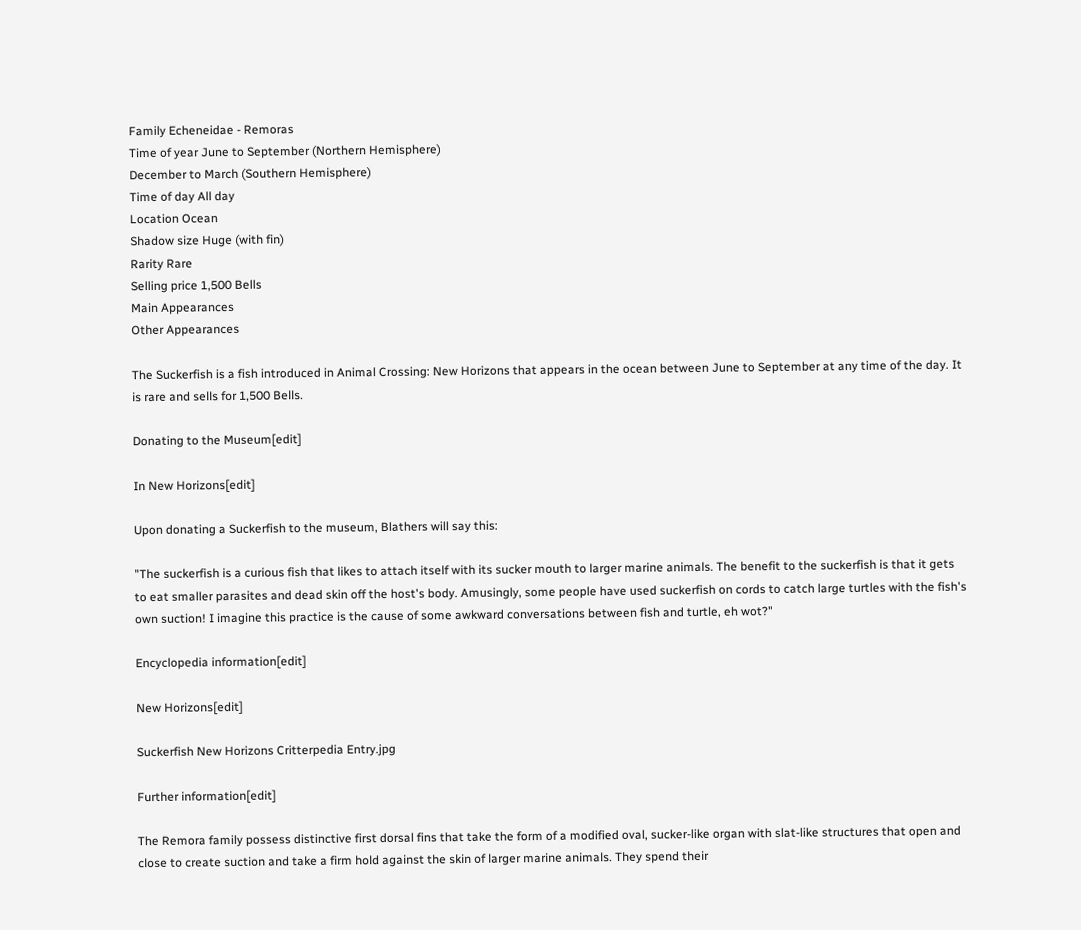Family Echeneidae - Remoras
Time of year June to September (Northern Hemisphere)
December to March (Southern Hemisphere)
Time of day All day
Location Ocean
Shadow size Huge (with fin)
Rarity Rare
Selling price 1,500 Bells
Main Appearances
Other Appearances

The Suckerfish is a fish introduced in Animal Crossing: New Horizons that appears in the ocean between June to September at any time of the day. It is rare and sells for 1,500 Bells.

Donating to the Museum[edit]

In New Horizons[edit]

Upon donating a Suckerfish to the museum, Blathers will say this:

"The suckerfish is a curious fish that likes to attach itself with its sucker mouth to larger marine animals. The benefit to the suckerfish is that it gets to eat smaller parasites and dead skin off the host's body. Amusingly, some people have used suckerfish on cords to catch large turtles with the fish's own suction! I imagine this practice is the cause of some awkward conversations between fish and turtle, eh wot?"

Encyclopedia information[edit]

New Horizons[edit]

Suckerfish New Horizons Critterpedia Entry.jpg

Further information[edit]

The Remora family possess distinctive first dorsal fins that take the form of a modified oval, sucker-like organ with slat-like structures that open and close to create suction and take a firm hold against the skin of larger marine animals. They spend their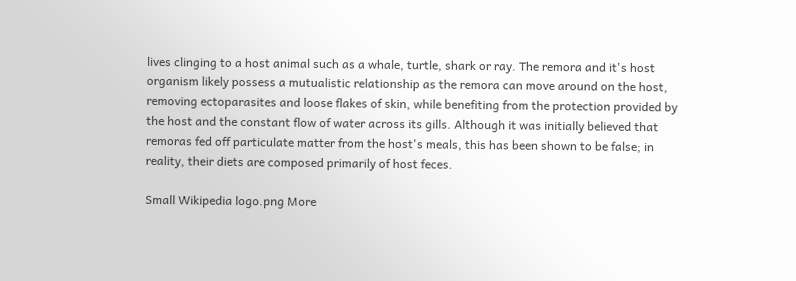lives clinging to a host animal such as a whale, turtle, shark or ray. The remora and it's host organism likely possess a mutualistic relationship as the remora can move around on the host, removing ectoparasites and loose flakes of skin, while benefiting from the protection provided by the host and the constant flow of water across its gills. Although it was initially believed that remoras fed off particulate matter from the host's meals, this has been shown to be false; in reality, their diets are composed primarily of host feces.

Small Wikipedia logo.png More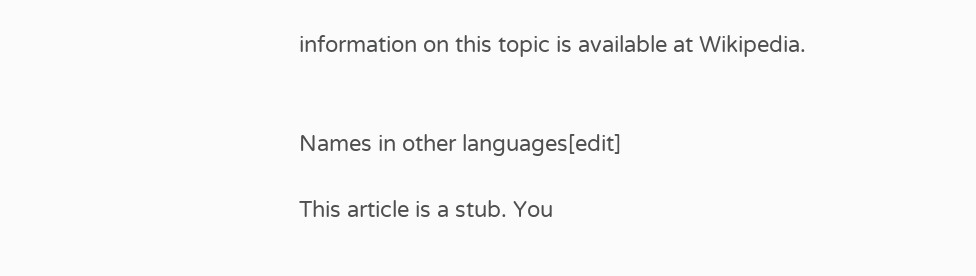information on this topic is available at Wikipedia.


Names in other languages[edit]

This article is a stub. You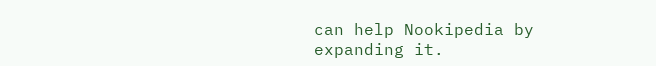can help Nookipedia by expanding it.